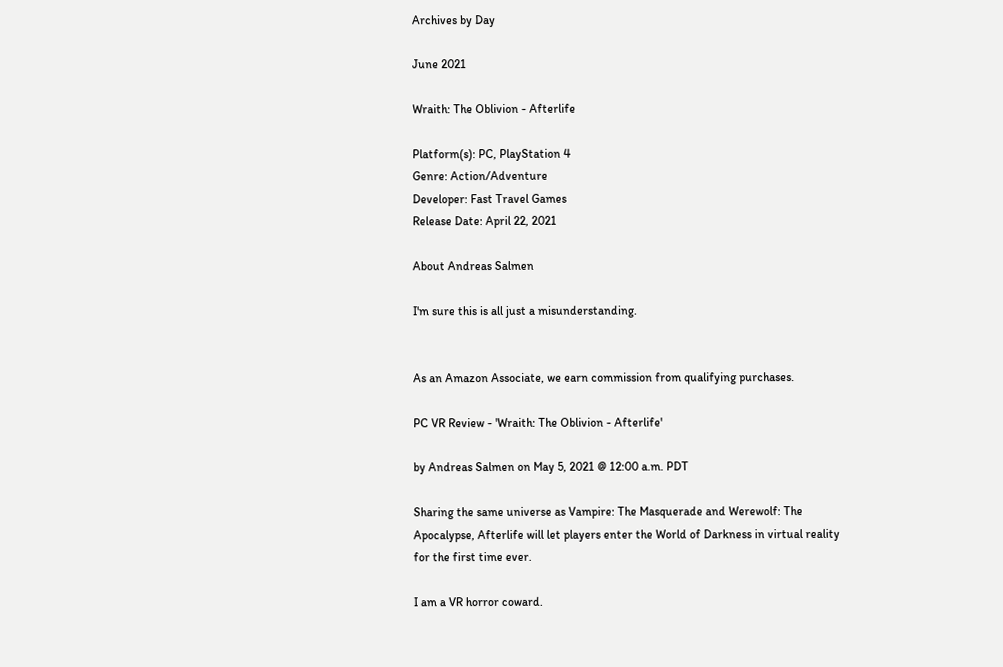Archives by Day

June 2021

Wraith: The Oblivion - Afterlife

Platform(s): PC, PlayStation 4
Genre: Action/Adventure
Developer: Fast Travel Games
Release Date: April 22, 2021

About Andreas Salmen

I'm sure this is all just a misunderstanding.


As an Amazon Associate, we earn commission from qualifying purchases.

PC VR Review - 'Wraith: The Oblivion - Afterlife'

by Andreas Salmen on May 5, 2021 @ 12:00 a.m. PDT

Sharing the same universe as Vampire: The Masquerade and Werewolf: The Apocalypse, Afterlife will let players enter the World of Darkness in virtual reality for the first time ever.

I am a VR horror coward.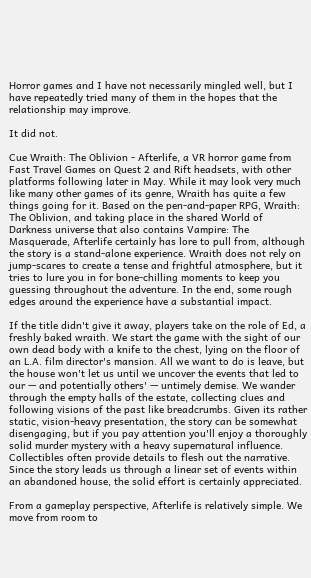Horror games and I have not necessarily mingled well, but I have repeatedly tried many of them in the hopes that the relationship may improve.

It did not.

Cue Wraith: The Oblivion - Afterlife, a VR horror game from Fast Travel Games on Quest 2 and Rift headsets, with other platforms following later in May. While it may look very much like many other games of its genre, Wraith has quite a few things going for it. Based on the pen-and-paper RPG, Wraith: The Oblivion, and taking place in the shared World of Darkness universe that also contains Vampire: The Masquerade, Afterlife certainly has lore to pull from, although the story is a stand-alone experience. Wraith does not rely on jump-scares to create a tense and frightful atmosphere, but it tries to lure you in for bone-chilling moments to keep you guessing throughout the adventure. In the end, some rough edges around the experience have a substantial impact.

If the title didn't give it away, players take on the role of Ed, a freshly baked wraith. We start the game with the sight of our own dead body with a knife to the chest, lying on the floor of an L.A. film director's mansion. All we want to do is leave, but the house won't let us until we uncover the events that led to our — and potentially others' — untimely demise. We wander through the empty halls of the estate, collecting clues and following visions of the past like breadcrumbs. Given its rather static, vision-heavy presentation, the story can be somewhat disengaging, but if you pay attention you'll enjoy a thoroughly solid murder mystery with a heavy supernatural influence. Collectibles often provide details to flesh out the narrative. Since the story leads us through a linear set of events within an abandoned house, the solid effort is certainly appreciated.

From a gameplay perspective, Afterlife is relatively simple. We move from room to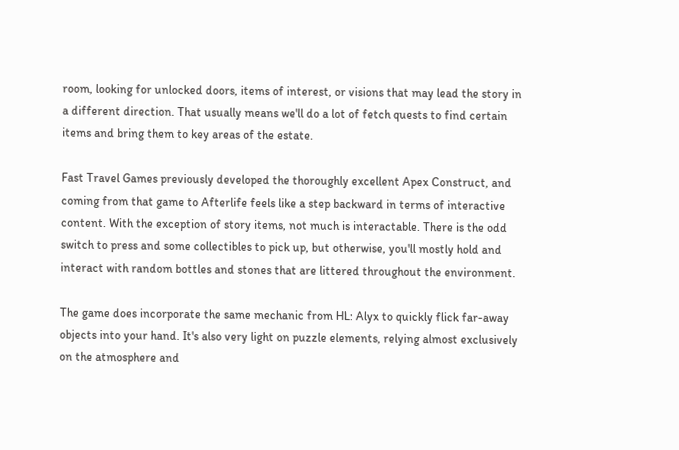room, looking for unlocked doors, items of interest, or visions that may lead the story in a different direction. That usually means we'll do a lot of fetch quests to find certain items and bring them to key areas of the estate.

Fast Travel Games previously developed the thoroughly excellent Apex Construct, and coming from that game to Afterlife feels like a step backward in terms of interactive content. With the exception of story items, not much is interactable. There is the odd switch to press and some collectibles to pick up, but otherwise, you'll mostly hold and interact with random bottles and stones that are littered throughout the environment.

The game does incorporate the same mechanic from HL: Alyx to quickly flick far-away objects into your hand. It's also very light on puzzle elements, relying almost exclusively on the atmosphere and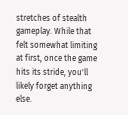stretches of stealth gameplay. While that felt somewhat limiting at first, once the game hits its stride, you'll likely forget anything else.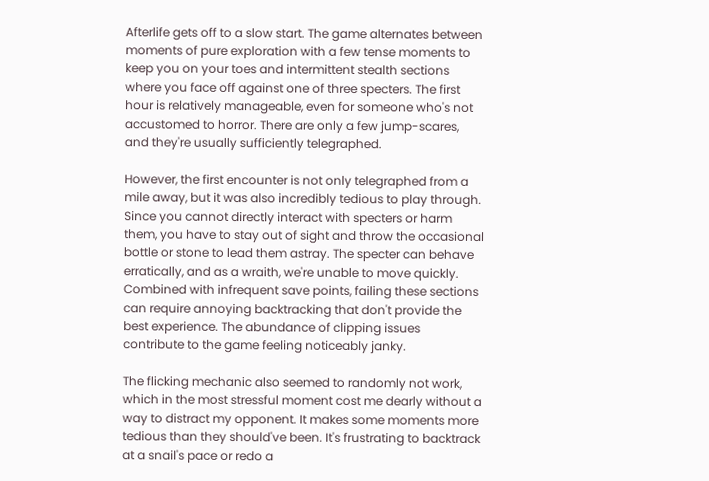Afterlife gets off to a slow start. The game alternates between moments of pure exploration with a few tense moments to keep you on your toes and intermittent stealth sections where you face off against one of three specters. The first hour is relatively manageable, even for someone who's not accustomed to horror. There are only a few jump-scares, and they're usually sufficiently telegraphed.

However, the first encounter is not only telegraphed from a mile away, but it was also incredibly tedious to play through. Since you cannot directly interact with specters or harm them, you have to stay out of sight and throw the occasional bottle or stone to lead them astray. The specter can behave erratically, and as a wraith, we're unable to move quickly. Combined with infrequent save points, failing these sections can require annoying backtracking that don't provide the best experience. The abundance of clipping issues contribute to the game feeling noticeably janky.

The flicking mechanic also seemed to randomly not work, which in the most stressful moment cost me dearly without a way to distract my opponent. It makes some moments more tedious than they should've been. It's frustrating to backtrack at a snail's pace or redo a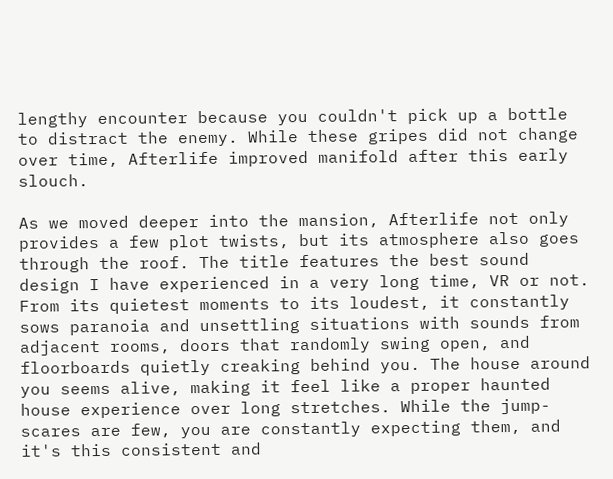lengthy encounter because you couldn't pick up a bottle to distract the enemy. While these gripes did not change over time, Afterlife improved manifold after this early slouch.

As we moved deeper into the mansion, Afterlife not only provides a few plot twists, but its atmosphere also goes through the roof. The title features the best sound design I have experienced in a very long time, VR or not. From its quietest moments to its loudest, it constantly sows paranoia and unsettling situations with sounds from adjacent rooms, doors that randomly swing open, and floorboards quietly creaking behind you. The house around you seems alive, making it feel like a proper haunted house experience over long stretches. While the jump-scares are few, you are constantly expecting them, and it's this consistent and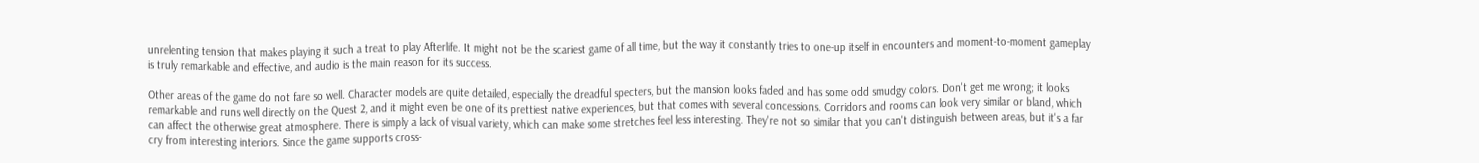unrelenting tension that makes playing it such a treat to play Afterlife. It might not be the scariest game of all time, but the way it constantly tries to one-up itself in encounters and moment-to-moment gameplay is truly remarkable and effective, and audio is the main reason for its success.

Other areas of the game do not fare so well. Character models are quite detailed, especially the dreadful specters, but the mansion looks faded and has some odd smudgy colors. Don't get me wrong; it looks remarkable and runs well directly on the Quest 2, and it might even be one of its prettiest native experiences, but that comes with several concessions. Corridors and rooms can look very similar or bland, which can affect the otherwise great atmosphere. There is simply a lack of visual variety, which can make some stretches feel less interesting. They're not so similar that you can't distinguish between areas, but it's a far cry from interesting interiors. Since the game supports cross-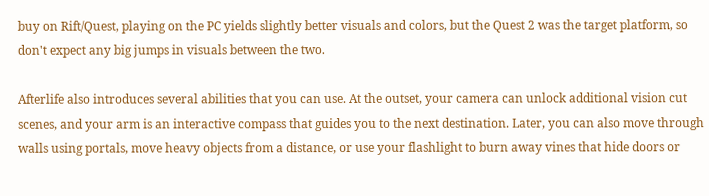buy on Rift/Quest, playing on the PC yields slightly better visuals and colors, but the Quest 2 was the target platform, so don't expect any big jumps in visuals between the two.

Afterlife also introduces several abilities that you can use. At the outset, your camera can unlock additional vision cut scenes, and your arm is an interactive compass that guides you to the next destination. Later, you can also move through walls using portals, move heavy objects from a distance, or use your flashlight to burn away vines that hide doors or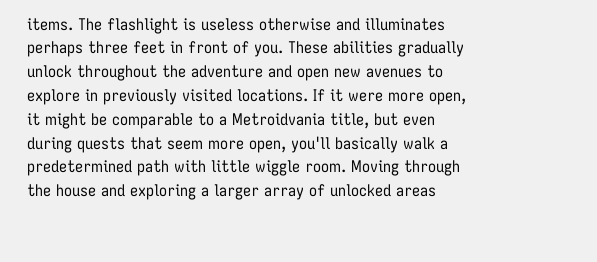items. The flashlight is useless otherwise and illuminates perhaps three feet in front of you. These abilities gradually unlock throughout the adventure and open new avenues to explore in previously visited locations. If it were more open, it might be comparable to a Metroidvania title, but even during quests that seem more open, you'll basically walk a predetermined path with little wiggle room. Moving through the house and exploring a larger array of unlocked areas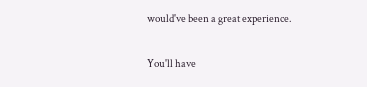would've been a great experience.

You'll have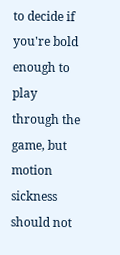to decide if you're bold enough to play through the game, but motion sickness should not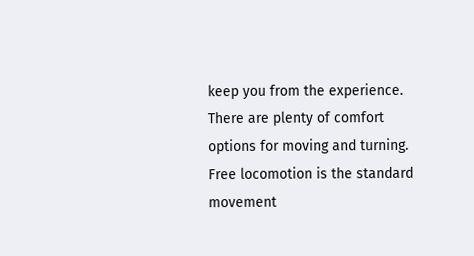keep you from the experience. There are plenty of comfort options for moving and turning. Free locomotion is the standard movement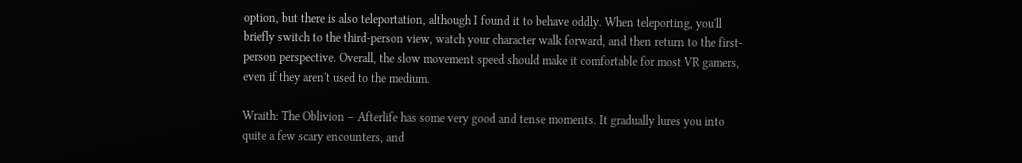option, but there is also teleportation, although I found it to behave oddly. When teleporting, you'll briefly switch to the third-person view, watch your character walk forward, and then return to the first-person perspective. Overall, the slow movement speed should make it comfortable for most VR gamers, even if they aren't used to the medium.

Wraith: The Oblivion – Afterlife has some very good and tense moments. It gradually lures you into quite a few scary encounters, and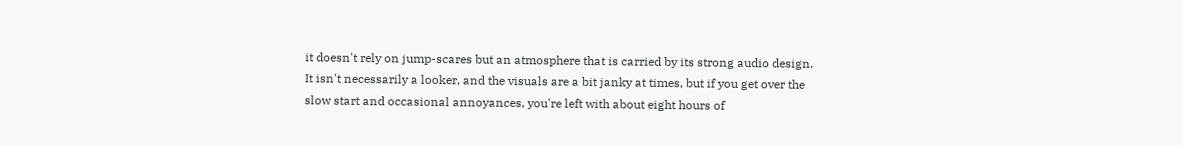it doesn't rely on jump-scares but an atmosphere that is carried by its strong audio design. It isn't necessarily a looker, and the visuals are a bit janky at times, but if you get over the slow start and occasional annoyances, you're left with about eight hours of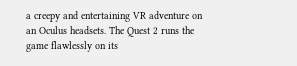a creepy and entertaining VR adventure on an Oculus headsets. The Quest 2 runs the game flawlessly on its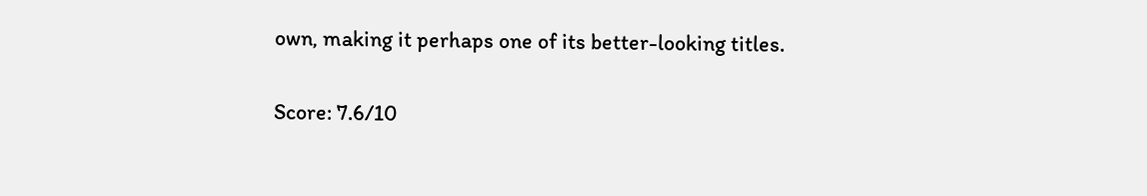own, making it perhaps one of its better-looking titles.

Score: 7.6/10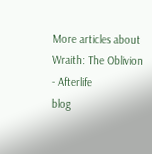More articles about Wraith: The Oblivion - Afterlife
blog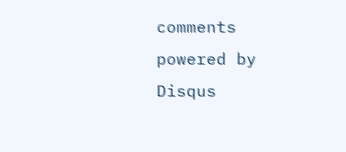comments powered by Disqus